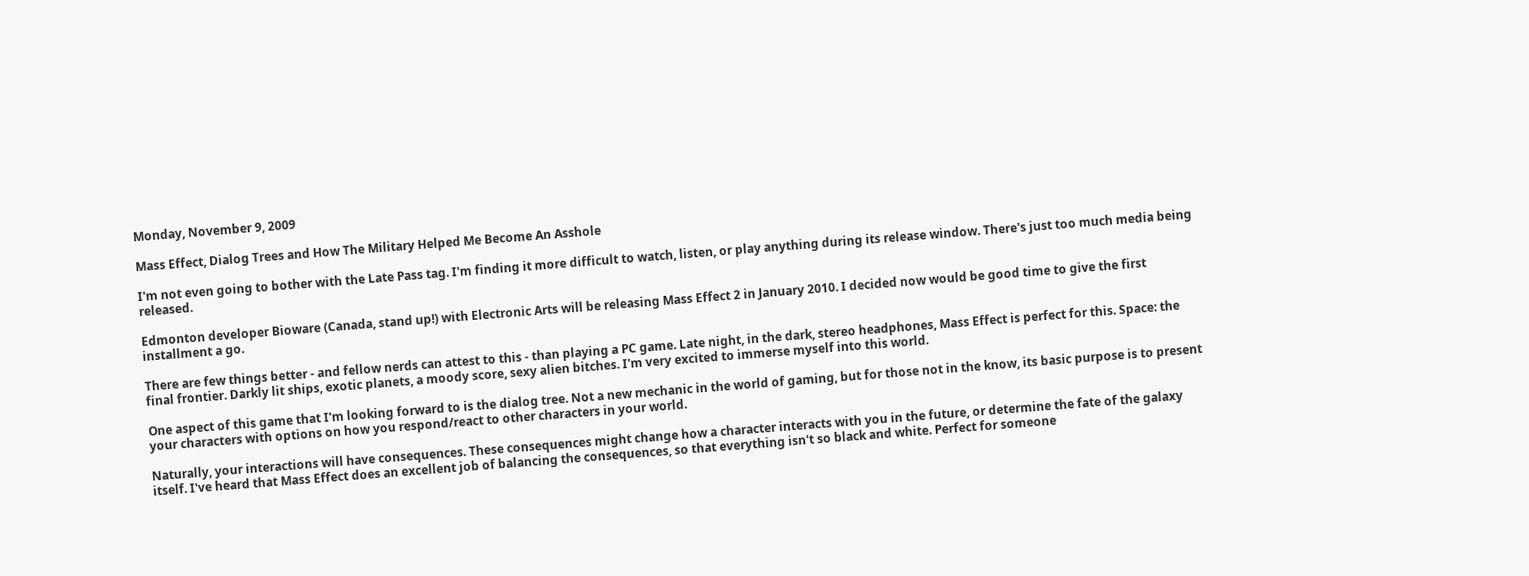Monday, November 9, 2009

Mass Effect, Dialog Trees and How The Military Helped Me Become An Asshole

I'm not even going to bother with the Late Pass tag. I'm finding it more difficult to watch, listen, or play anything during its release window. There's just too much media being released.

Edmonton developer Bioware (Canada, stand up!) with Electronic Arts will be releasing Mass Effect 2 in January 2010. I decided now would be good time to give the first installment a go.

There are few things better - and fellow nerds can attest to this - than playing a PC game. Late night, in the dark, stereo headphones, Mass Effect is perfect for this. Space: the final frontier. Darkly lit ships, exotic planets, a moody score, sexy alien bitches. I'm very excited to immerse myself into this world.

One aspect of this game that I'm looking forward to is the dialog tree. Not a new mechanic in the world of gaming, but for those not in the know, its basic purpose is to present your characters with options on how you respond/react to other characters in your world.

Naturally, your interactions will have consequences. These consequences might change how a character interacts with you in the future, or determine the fate of the galaxy itself. I've heard that Mass Effect does an excellent job of balancing the consequences, so that everything isn't so black and white. Perfect for someone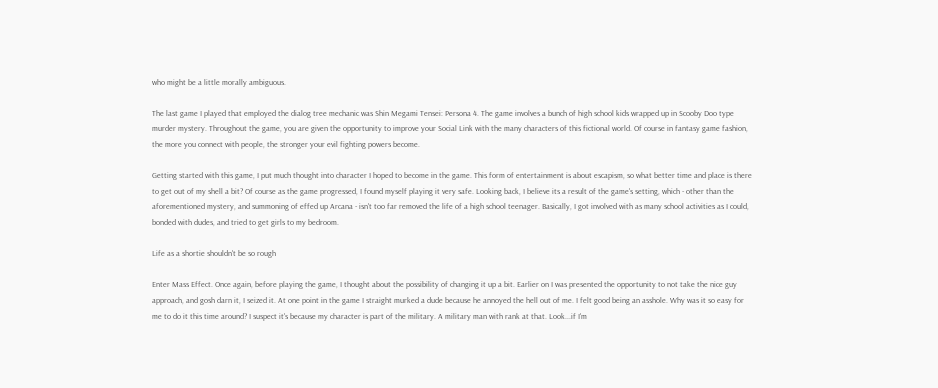who might be a little morally ambiguous.

The last game I played that employed the dialog tree mechanic was Shin Megami Tensei: Persona 4. The game involves a bunch of high school kids wrapped up in Scooby Doo type murder mystery. Throughout the game, you are given the opportunity to improve your Social Link with the many characters of this fictional world. Of course in fantasy game fashion, the more you connect with people, the stronger your evil fighting powers become.

Getting started with this game, I put much thought into character I hoped to become in the game. This form of entertainment is about escapism, so what better time and place is there to get out of my shell a bit? Of course as the game progressed, I found myself playing it very safe. Looking back, I believe its a result of the game's setting, which - other than the aforementioned mystery, and summoning of effed up Arcana - isn't too far removed the life of a high school teenager. Basically, I got involved with as many school activities as I could, bonded with dudes, and tried to get girls to my bedroom.

Life as a shortie shouldn't be so rough

Enter Mass Effect. Once again, before playing the game, I thought about the possibility of changing it up a bit. Earlier on I was presented the opportunity to not take the nice guy approach, and gosh darn it, I seized it. At one point in the game I straight murked a dude because he annoyed the hell out of me. I felt good being an asshole. Why was it so easy for me to do it this time around? I suspect it's because my character is part of the military. A military man with rank at that. Look...if I'm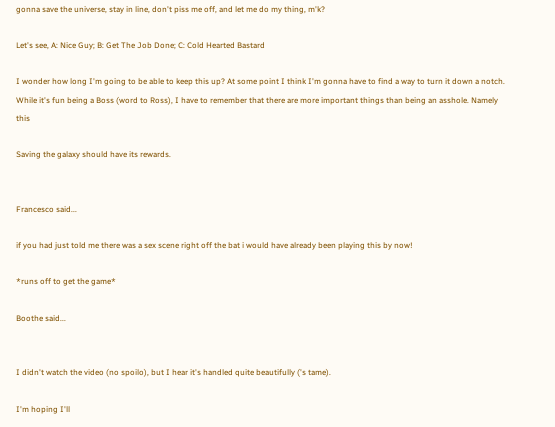gonna save the universe, stay in line, don't piss me off, and let me do my thing, m'k?

Let's see, A: Nice Guy; B: Get The Job Done; C: Cold Hearted Bastard

I wonder how long I'm going to be able to keep this up? At some point I think I'm gonna have to find a way to turn it down a notch. While it's fun being a Boss (word to Ross), I have to remember that there are more important things than being an asshole. Namely this

Saving the galaxy should have its rewards.


Francesco said...

if you had just told me there was a sex scene right off the bat i would have already been playing this by now!

*runs off to get the game*

Boothe said...


I didn't watch the video (no spoilo), but I hear it's handled quite beautifully ('s tame).

I'm hoping I'll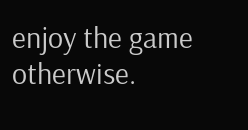enjoy the game otherwise.